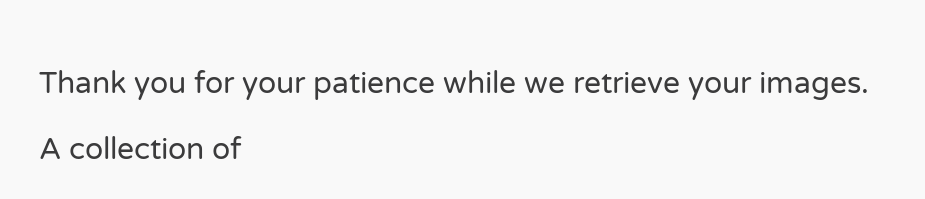Thank you for your patience while we retrieve your images.

A collection of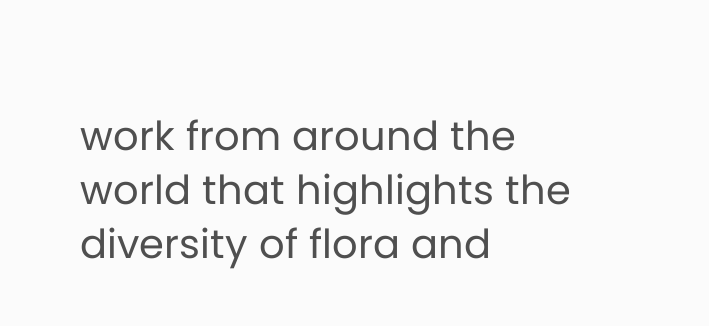work from around the world that highlights the diversity of flora and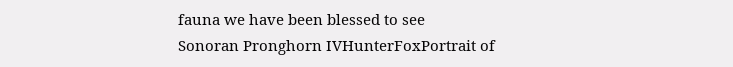fauna we have been blessed to see
Sonoran Pronghorn IVHunterFoxPortrait of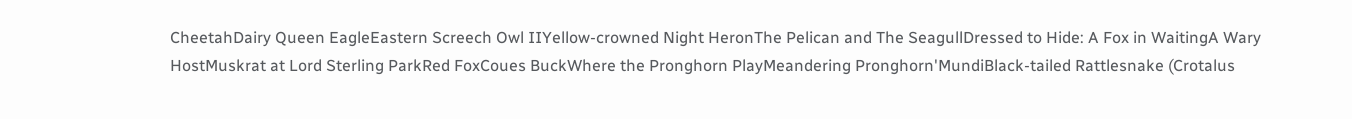CheetahDairy Queen EagleEastern Screech Owl IIYellow-crowned Night HeronThe Pelican and The SeagullDressed to Hide: A Fox in WaitingA Wary HostMuskrat at Lord Sterling ParkRed FoxCoues BuckWhere the Pronghorn PlayMeandering Pronghorn'MundiBlack-tailed Rattlesnake (Crotalus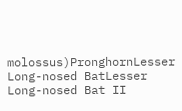molossus)PronghornLesser Long-nosed BatLesser Long-nosed Bat II